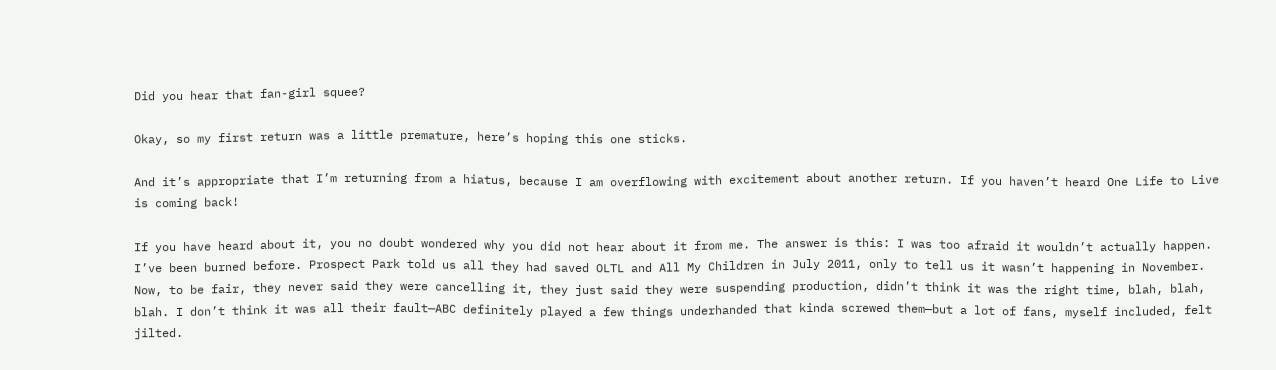Did you hear that fan-girl squee?

Okay, so my first return was a little premature, here’s hoping this one sticks.

And it’s appropriate that I’m returning from a hiatus, because I am overflowing with excitement about another return. If you haven’t heard One Life to Live is coming back!

If you have heard about it, you no doubt wondered why you did not hear about it from me. The answer is this: I was too afraid it wouldn’t actually happen. I’ve been burned before. Prospect Park told us all they had saved OLTL and All My Children in July 2011, only to tell us it wasn’t happening in November. Now, to be fair, they never said they were cancelling it, they just said they were suspending production, didn’t think it was the right time, blah, blah, blah. I don’t think it was all their fault—ABC definitely played a few things underhanded that kinda screwed them—but a lot of fans, myself included, felt jilted.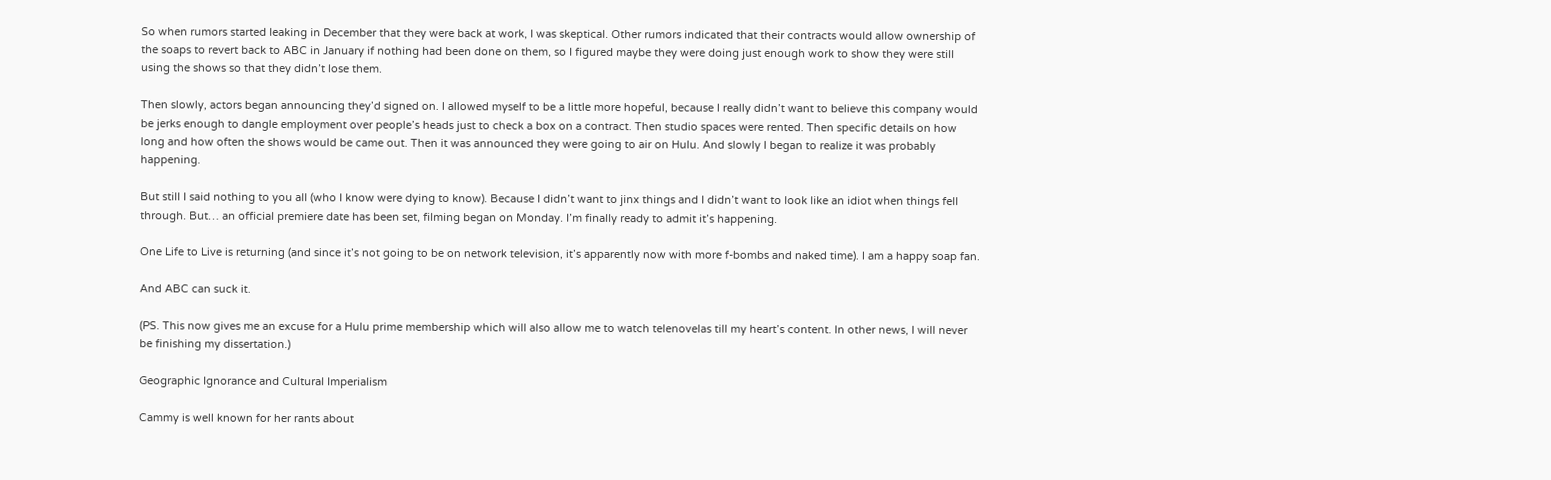So when rumors started leaking in December that they were back at work, I was skeptical. Other rumors indicated that their contracts would allow ownership of the soaps to revert back to ABC in January if nothing had been done on them, so I figured maybe they were doing just enough work to show they were still using the shows so that they didn’t lose them.

Then slowly, actors began announcing they’d signed on. I allowed myself to be a little more hopeful, because I really didn’t want to believe this company would be jerks enough to dangle employment over people’s heads just to check a box on a contract. Then studio spaces were rented. Then specific details on how long and how often the shows would be came out. Then it was announced they were going to air on Hulu. And slowly I began to realize it was probably happening.

But still I said nothing to you all (who I know were dying to know). Because I didn’t want to jinx things and I didn’t want to look like an idiot when things fell through. But… an official premiere date has been set, filming began on Monday. I’m finally ready to admit it’s happening.

One Life to Live is returning (and since it’s not going to be on network television, it’s apparently now with more f-bombs and naked time). I am a happy soap fan.

And ABC can suck it.

(PS. This now gives me an excuse for a Hulu prime membership which will also allow me to watch telenovelas till my heart’s content. In other news, I will never be finishing my dissertation.)

Geographic Ignorance and Cultural Imperialism

Cammy is well known for her rants about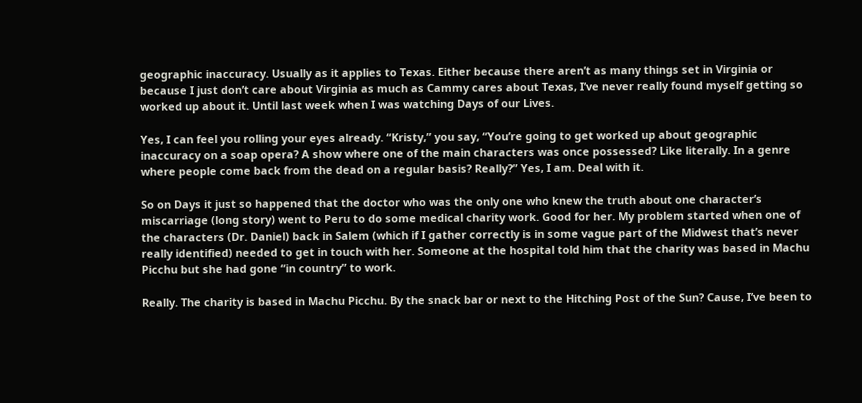geographic inaccuracy. Usually as it applies to Texas. Either because there aren’t as many things set in Virginia or because I just don’t care about Virginia as much as Cammy cares about Texas, I’ve never really found myself getting so worked up about it. Until last week when I was watching Days of our Lives.

Yes, I can feel you rolling your eyes already. “Kristy,” you say, “You’re going to get worked up about geographic inaccuracy on a soap opera? A show where one of the main characters was once possessed? Like literally. In a genre where people come back from the dead on a regular basis? Really?” Yes, I am. Deal with it.

So on Days it just so happened that the doctor who was the only one who knew the truth about one character’s miscarriage (long story) went to Peru to do some medical charity work. Good for her. My problem started when one of the characters (Dr. Daniel) back in Salem (which if I gather correctly is in some vague part of the Midwest that’s never really identified) needed to get in touch with her. Someone at the hospital told him that the charity was based in Machu Picchu but she had gone “in country” to work.

Really. The charity is based in Machu Picchu. By the snack bar or next to the Hitching Post of the Sun? Cause, I’ve been to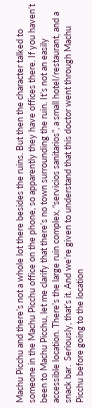Machu Picchu and there’s not a whole lot there besides the ruins. But then the character talked to someone in the Machu Picchu office on the phone, so apparently they have offices there. If you haven’t been to Machu Picchu, let me clarify that there’s no town surrounding the ruin. It’s not an easily accessible location. There’s the large ruin complex, “servicios sanitarios”, a small hotel/restaurant, and a snack bar.  Seriously, that’s it. And we’re given to understand that this doctor went through Machu Picchu before going to the location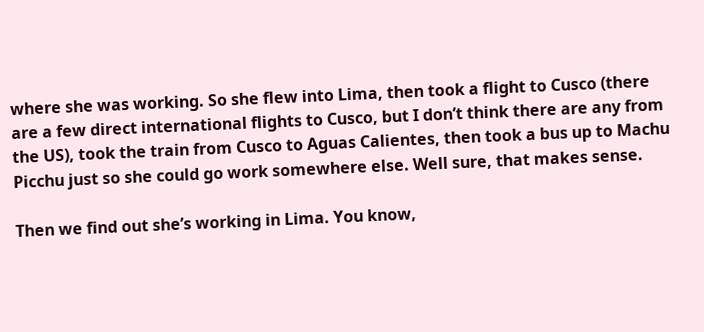where she was working. So she flew into Lima, then took a flight to Cusco (there are a few direct international flights to Cusco, but I don’t think there are any from the US), took the train from Cusco to Aguas Calientes, then took a bus up to Machu Picchu just so she could go work somewhere else. Well sure, that makes sense.

Then we find out she’s working in Lima. You know,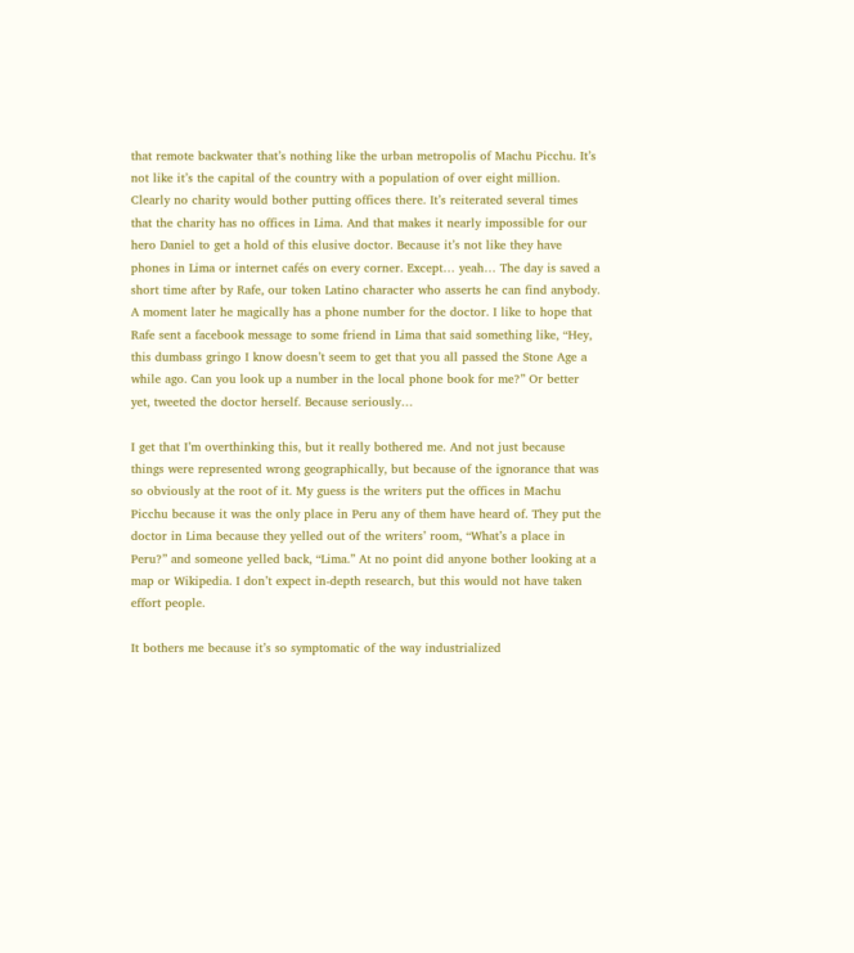that remote backwater that’s nothing like the urban metropolis of Machu Picchu. It’s not like it’s the capital of the country with a population of over eight million. Clearly no charity would bother putting offices there. It’s reiterated several times that the charity has no offices in Lima. And that makes it nearly impossible for our hero Daniel to get a hold of this elusive doctor. Because it’s not like they have phones in Lima or internet cafés on every corner. Except… yeah… The day is saved a short time after by Rafe, our token Latino character who asserts he can find anybody. A moment later he magically has a phone number for the doctor. I like to hope that Rafe sent a facebook message to some friend in Lima that said something like, “Hey, this dumbass gringo I know doesn’t seem to get that you all passed the Stone Age a while ago. Can you look up a number in the local phone book for me?” Or better yet, tweeted the doctor herself. Because seriously…

I get that I’m overthinking this, but it really bothered me. And not just because things were represented wrong geographically, but because of the ignorance that was so obviously at the root of it. My guess is the writers put the offices in Machu Picchu because it was the only place in Peru any of them have heard of. They put the doctor in Lima because they yelled out of the writers’ room, “What’s a place in Peru?” and someone yelled back, “Lima.” At no point did anyone bother looking at a map or Wikipedia. I don’t expect in-depth research, but this would not have taken effort people.

It bothers me because it’s so symptomatic of the way industrialized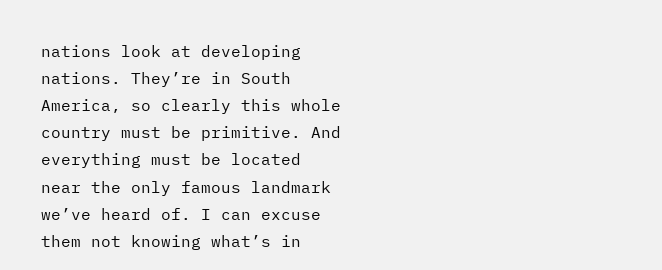nations look at developing nations. They’re in South America, so clearly this whole country must be primitive. And everything must be located near the only famous landmark we’ve heard of. I can excuse them not knowing what’s in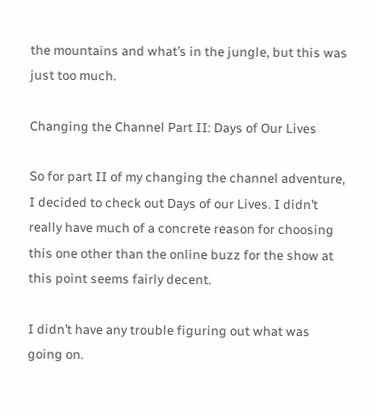the mountains and what’s in the jungle, but this was just too much.

Changing the Channel Part II: Days of Our Lives

So for part II of my changing the channel adventure, I decided to check out Days of our Lives. I didn’t really have much of a concrete reason for choosing this one other than the online buzz for the show at this point seems fairly decent.

I didn’t have any trouble figuring out what was going on.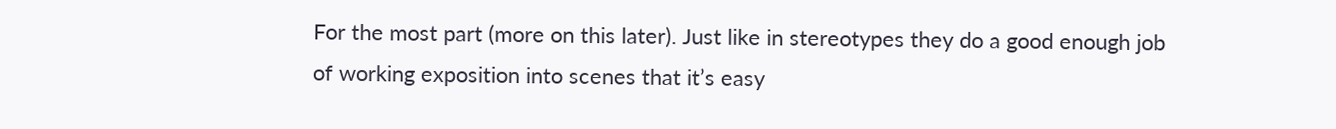For the most part (more on this later). Just like in stereotypes they do a good enough job of working exposition into scenes that it’s easy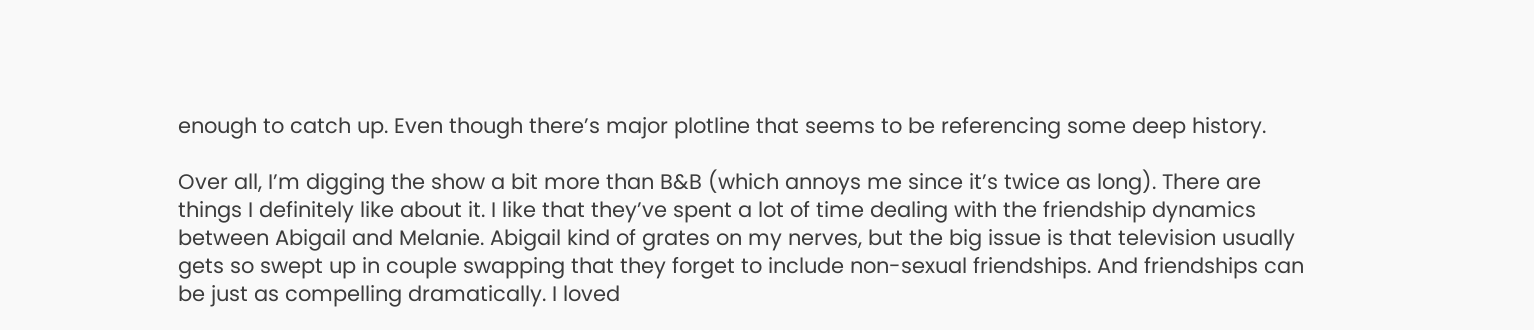enough to catch up. Even though there’s major plotline that seems to be referencing some deep history.

Over all, I’m digging the show a bit more than B&B (which annoys me since it’s twice as long). There are things I definitely like about it. I like that they’ve spent a lot of time dealing with the friendship dynamics between Abigail and Melanie. Abigail kind of grates on my nerves, but the big issue is that television usually gets so swept up in couple swapping that they forget to include non-sexual friendships. And friendships can be just as compelling dramatically. I loved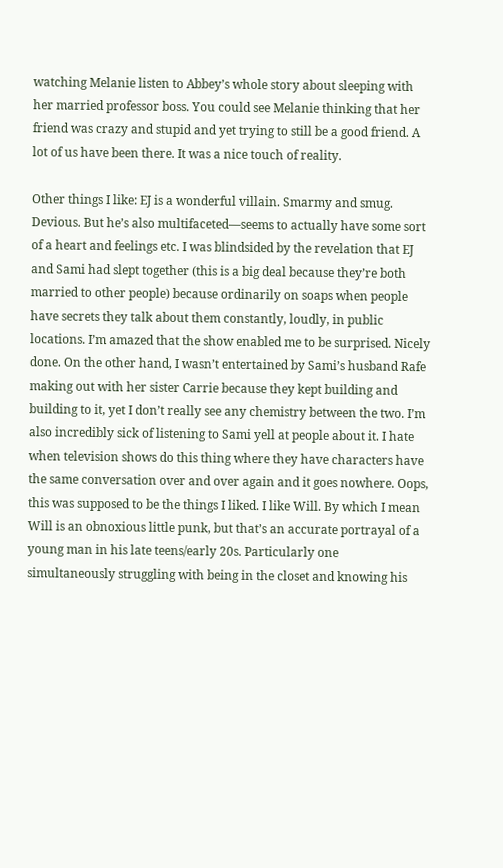watching Melanie listen to Abbey’s whole story about sleeping with her married professor boss. You could see Melanie thinking that her friend was crazy and stupid and yet trying to still be a good friend. A lot of us have been there. It was a nice touch of reality.

Other things I like: EJ is a wonderful villain. Smarmy and smug. Devious. But he’s also multifaceted—seems to actually have some sort of a heart and feelings etc. I was blindsided by the revelation that EJ and Sami had slept together (this is a big deal because they’re both married to other people) because ordinarily on soaps when people have secrets they talk about them constantly, loudly, in public locations. I’m amazed that the show enabled me to be surprised. Nicely done. On the other hand, I wasn’t entertained by Sami’s husband Rafe making out with her sister Carrie because they kept building and building to it, yet I don’t really see any chemistry between the two. I’m also incredibly sick of listening to Sami yell at people about it. I hate when television shows do this thing where they have characters have the same conversation over and over again and it goes nowhere. Oops, this was supposed to be the things I liked. I like Will. By which I mean Will is an obnoxious little punk, but that’s an accurate portrayal of a young man in his late teens/early 20s. Particularly one simultaneously struggling with being in the closet and knowing his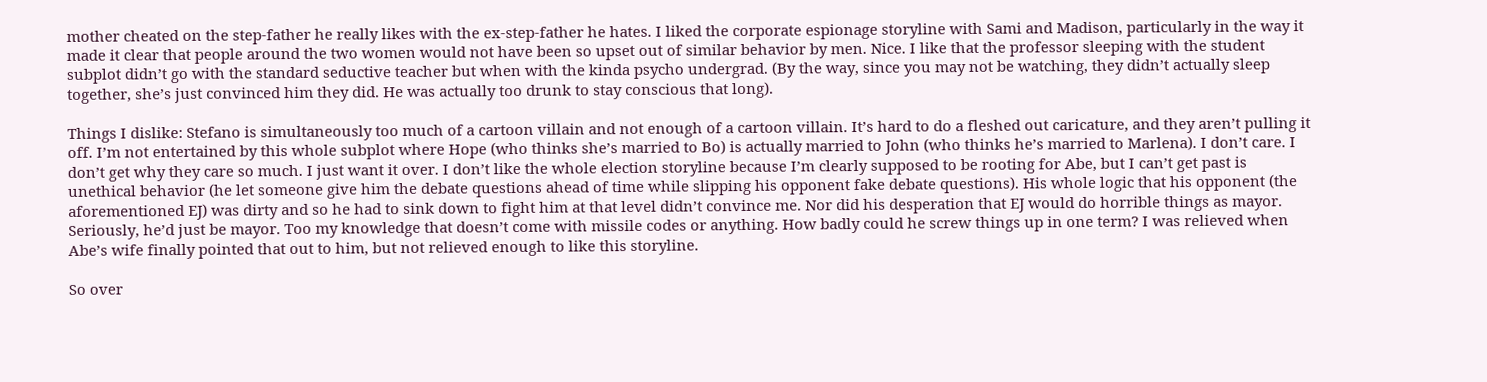mother cheated on the step-father he really likes with the ex-step-father he hates. I liked the corporate espionage storyline with Sami and Madison, particularly in the way it made it clear that people around the two women would not have been so upset out of similar behavior by men. Nice. I like that the professor sleeping with the student subplot didn’t go with the standard seductive teacher but when with the kinda psycho undergrad. (By the way, since you may not be watching, they didn’t actually sleep together, she’s just convinced him they did. He was actually too drunk to stay conscious that long).

Things I dislike: Stefano is simultaneously too much of a cartoon villain and not enough of a cartoon villain. It’s hard to do a fleshed out caricature, and they aren’t pulling it off. I’m not entertained by this whole subplot where Hope (who thinks she’s married to Bo) is actually married to John (who thinks he’s married to Marlena). I don’t care. I don’t get why they care so much. I just want it over. I don’t like the whole election storyline because I’m clearly supposed to be rooting for Abe, but I can’t get past is unethical behavior (he let someone give him the debate questions ahead of time while slipping his opponent fake debate questions). His whole logic that his opponent (the aforementioned EJ) was dirty and so he had to sink down to fight him at that level didn’t convince me. Nor did his desperation that EJ would do horrible things as mayor. Seriously, he’d just be mayor. Too my knowledge that doesn’t come with missile codes or anything. How badly could he screw things up in one term? I was relieved when Abe’s wife finally pointed that out to him, but not relieved enough to like this storyline.

So over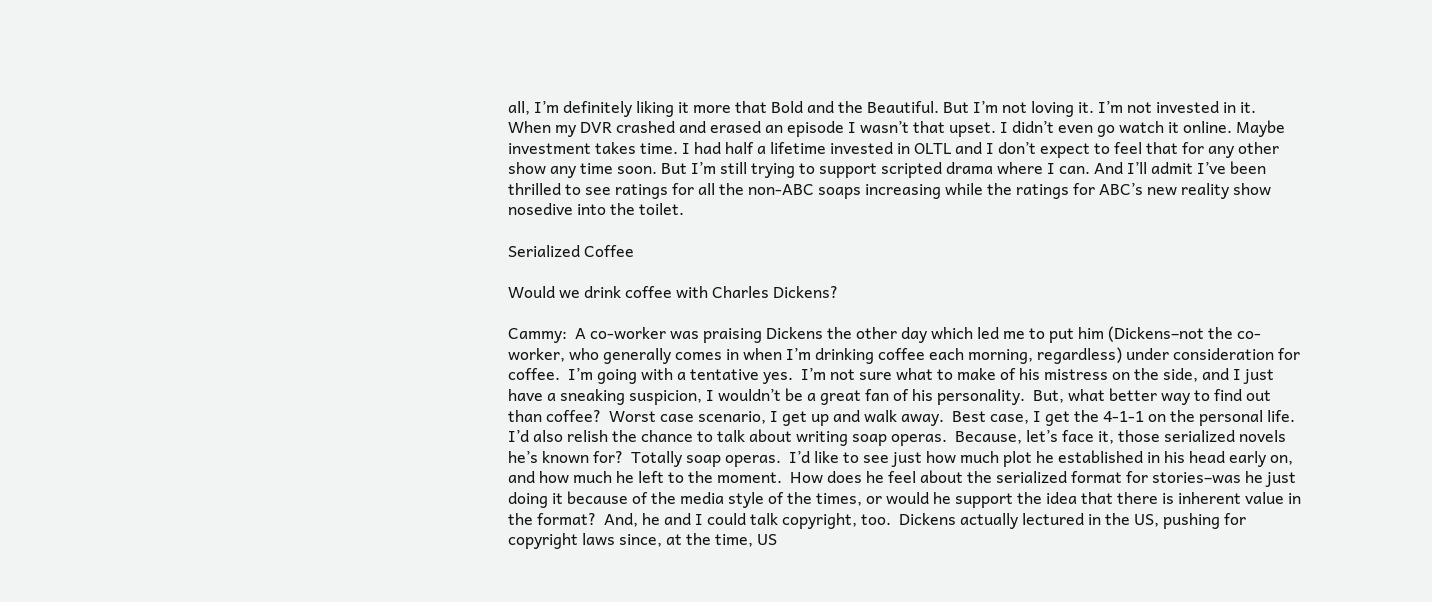all, I’m definitely liking it more that Bold and the Beautiful. But I’m not loving it. I’m not invested in it. When my DVR crashed and erased an episode I wasn’t that upset. I didn’t even go watch it online. Maybe investment takes time. I had half a lifetime invested in OLTL and I don’t expect to feel that for any other show any time soon. But I’m still trying to support scripted drama where I can. And I’ll admit I’ve been thrilled to see ratings for all the non-ABC soaps increasing while the ratings for ABC’s new reality show nosedive into the toilet.

Serialized Coffee

Would we drink coffee with Charles Dickens?

Cammy:  A co-worker was praising Dickens the other day which led me to put him (Dickens–not the co-worker, who generally comes in when I’m drinking coffee each morning, regardless) under consideration for coffee.  I’m going with a tentative yes.  I’m not sure what to make of his mistress on the side, and I just have a sneaking suspicion, I wouldn’t be a great fan of his personality.  But, what better way to find out than coffee?  Worst case scenario, I get up and walk away.  Best case, I get the 4-1-1 on the personal life.  I’d also relish the chance to talk about writing soap operas.  Because, let’s face it, those serialized novels he’s known for?  Totally soap operas.  I’d like to see just how much plot he established in his head early on, and how much he left to the moment.  How does he feel about the serialized format for stories–was he just doing it because of the media style of the times, or would he support the idea that there is inherent value in the format?  And, he and I could talk copyright, too.  Dickens actually lectured in the US, pushing for copyright laws since, at the time, US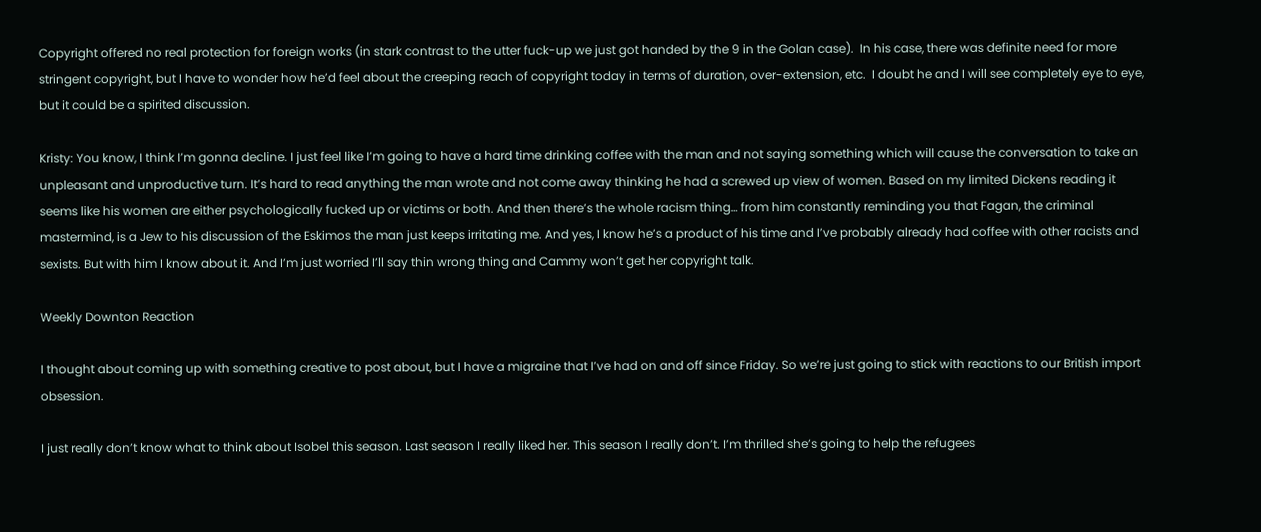Copyright offered no real protection for foreign works (in stark contrast to the utter fuck-up we just got handed by the 9 in the Golan case).  In his case, there was definite need for more stringent copyright, but I have to wonder how he’d feel about the creeping reach of copyright today in terms of duration, over-extension, etc.  I doubt he and I will see completely eye to eye, but it could be a spirited discussion.

Kristy: You know, I think I’m gonna decline. I just feel like I’m going to have a hard time drinking coffee with the man and not saying something which will cause the conversation to take an unpleasant and unproductive turn. It’s hard to read anything the man wrote and not come away thinking he had a screwed up view of women. Based on my limited Dickens reading it seems like his women are either psychologically fucked up or victims or both. And then there’s the whole racism thing… from him constantly reminding you that Fagan, the criminal mastermind, is a Jew to his discussion of the Eskimos the man just keeps irritating me. And yes, I know he’s a product of his time and I’ve probably already had coffee with other racists and sexists. But with him I know about it. And I’m just worried I’ll say thin wrong thing and Cammy won’t get her copyright talk.

Weekly Downton Reaction

I thought about coming up with something creative to post about, but I have a migraine that I’ve had on and off since Friday. So we’re just going to stick with reactions to our British import obsession.

I just really don’t know what to think about Isobel this season. Last season I really liked her. This season I really don’t. I’m thrilled she’s going to help the refugees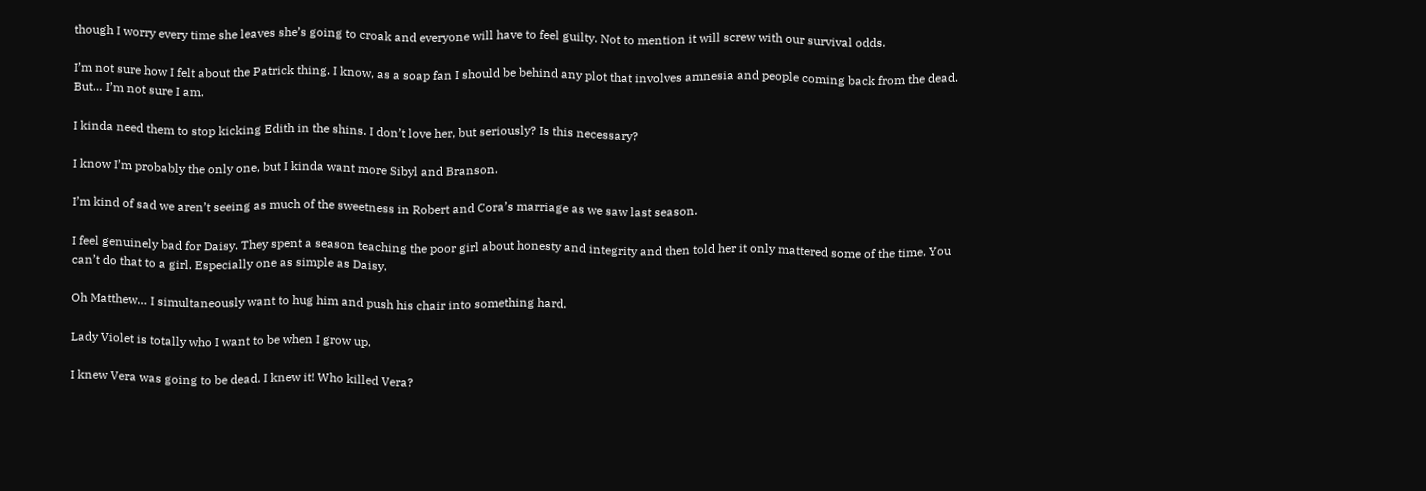though I worry every time she leaves she’s going to croak and everyone will have to feel guilty. Not to mention it will screw with our survival odds.

I’m not sure how I felt about the Patrick thing. I know, as a soap fan I should be behind any plot that involves amnesia and people coming back from the dead. But… I’m not sure I am.

I kinda need them to stop kicking Edith in the shins. I don’t love her, but seriously? Is this necessary?

I know I’m probably the only one, but I kinda want more Sibyl and Branson.

I’m kind of sad we aren’t seeing as much of the sweetness in Robert and Cora’s marriage as we saw last season.

I feel genuinely bad for Daisy. They spent a season teaching the poor girl about honesty and integrity and then told her it only mattered some of the time. You can’t do that to a girl. Especially one as simple as Daisy.

Oh Matthew… I simultaneously want to hug him and push his chair into something hard.

Lady Violet is totally who I want to be when I grow up.

I knew Vera was going to be dead. I knew it! Who killed Vera?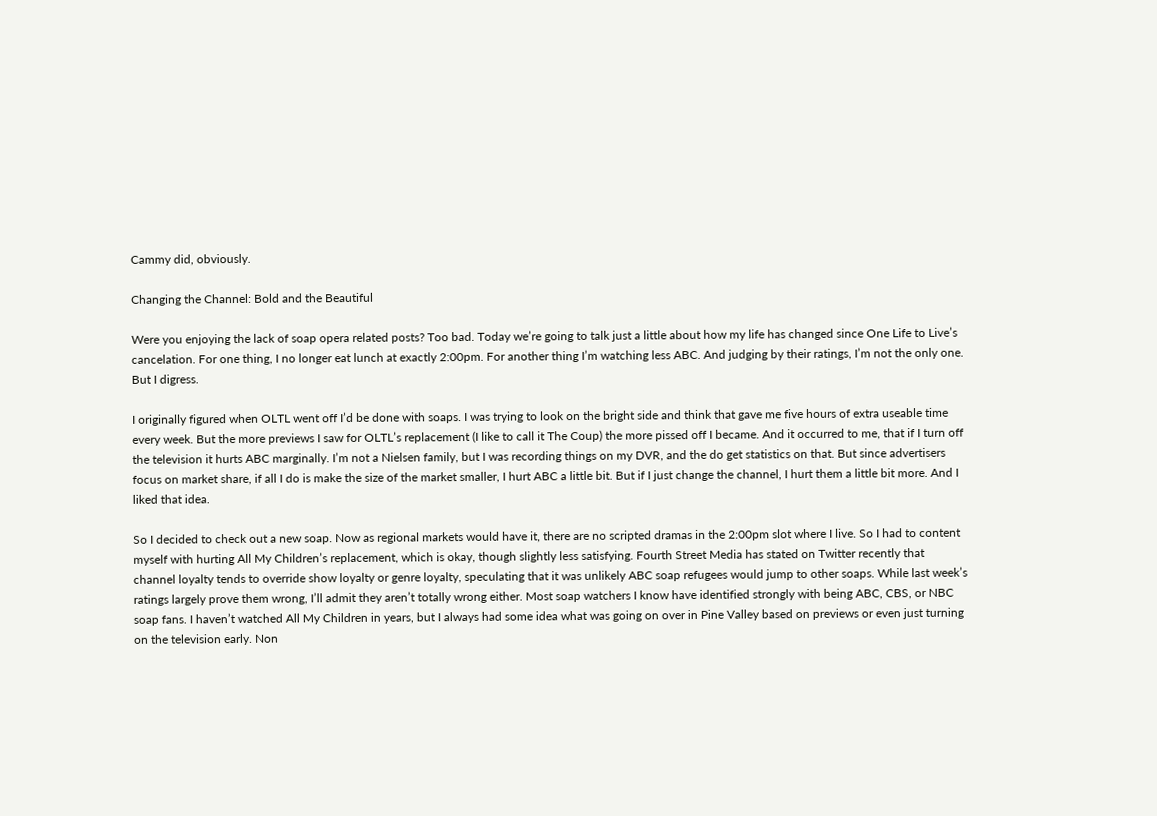Cammy did, obviously.

Changing the Channel: Bold and the Beautiful

Were you enjoying the lack of soap opera related posts? Too bad. Today we’re going to talk just a little about how my life has changed since One Life to Live’s cancelation. For one thing, I no longer eat lunch at exactly 2:00pm. For another thing I’m watching less ABC. And judging by their ratings, I’m not the only one. But I digress.

I originally figured when OLTL went off I’d be done with soaps. I was trying to look on the bright side and think that gave me five hours of extra useable time every week. But the more previews I saw for OLTL’s replacement (I like to call it The Coup) the more pissed off I became. And it occurred to me, that if I turn off the television it hurts ABC marginally. I’m not a Nielsen family, but I was recording things on my DVR, and the do get statistics on that. But since advertisers focus on market share, if all I do is make the size of the market smaller, I hurt ABC a little bit. But if I just change the channel, I hurt them a little bit more. And I liked that idea.

So I decided to check out a new soap. Now as regional markets would have it, there are no scripted dramas in the 2:00pm slot where I live. So I had to content myself with hurting All My Children’s replacement, which is okay, though slightly less satisfying. Fourth Street Media has stated on Twitter recently that channel loyalty tends to override show loyalty or genre loyalty, speculating that it was unlikely ABC soap refugees would jump to other soaps. While last week’s ratings largely prove them wrong, I’ll admit they aren’t totally wrong either. Most soap watchers I know have identified strongly with being ABC, CBS, or NBC soap fans. I haven’t watched All My Children in years, but I always had some idea what was going on over in Pine Valley based on previews or even just turning on the television early. Non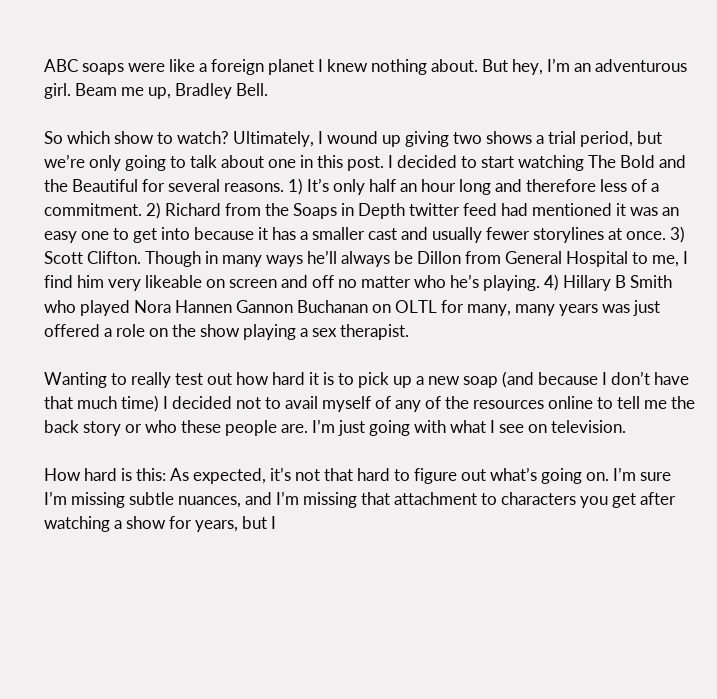ABC soaps were like a foreign planet I knew nothing about. But hey, I’m an adventurous girl. Beam me up, Bradley Bell.

So which show to watch? Ultimately, I wound up giving two shows a trial period, but we’re only going to talk about one in this post. I decided to start watching The Bold and the Beautiful for several reasons. 1) It’s only half an hour long and therefore less of a commitment. 2) Richard from the Soaps in Depth twitter feed had mentioned it was an easy one to get into because it has a smaller cast and usually fewer storylines at once. 3) Scott Clifton. Though in many ways he’ll always be Dillon from General Hospital to me, I find him very likeable on screen and off no matter who he’s playing. 4) Hillary B Smith who played Nora Hannen Gannon Buchanan on OLTL for many, many years was just offered a role on the show playing a sex therapist.

Wanting to really test out how hard it is to pick up a new soap (and because I don’t have that much time) I decided not to avail myself of any of the resources online to tell me the back story or who these people are. I’m just going with what I see on television.

How hard is this: As expected, it’s not that hard to figure out what’s going on. I’m sure I’m missing subtle nuances, and I’m missing that attachment to characters you get after watching a show for years, but I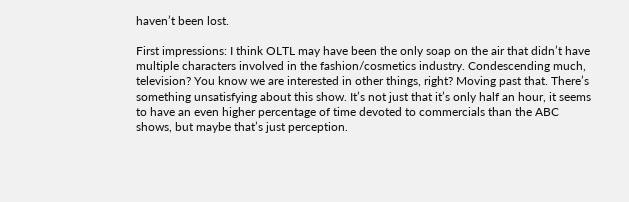haven’t been lost.

First impressions: I think OLTL may have been the only soap on the air that didn’t have multiple characters involved in the fashion/cosmetics industry. Condescending much, television? You know we are interested in other things, right? Moving past that. There’s something unsatisfying about this show. It’s not just that it’s only half an hour, it seems to have an even higher percentage of time devoted to commercials than the ABC shows, but maybe that’s just perception.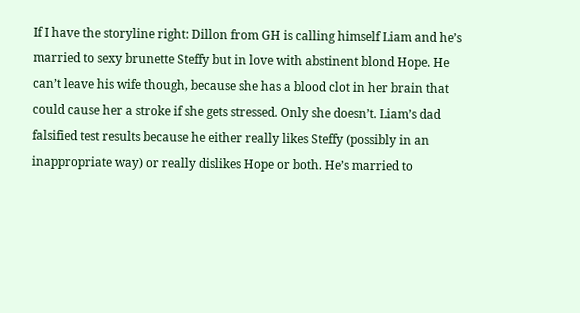If I have the storyline right: Dillon from GH is calling himself Liam and he’s married to sexy brunette Steffy but in love with abstinent blond Hope. He can’t leave his wife though, because she has a blood clot in her brain that could cause her a stroke if she gets stressed. Only she doesn’t. Liam’s dad falsified test results because he either really likes Steffy (possibly in an inappropriate way) or really dislikes Hope or both. He’s married to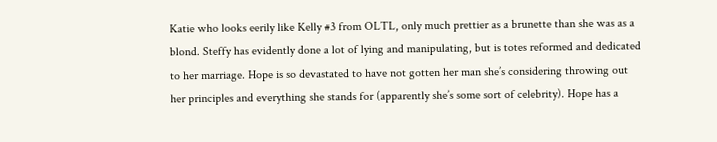Katie who looks eerily like Kelly #3 from OLTL, only much prettier as a brunette than she was as a blond. Steffy has evidently done a lot of lying and manipulating, but is totes reformed and dedicated to her marriage. Hope is so devastated to have not gotten her man she’s considering throwing out her principles and everything she stands for (apparently she’s some sort of celebrity). Hope has a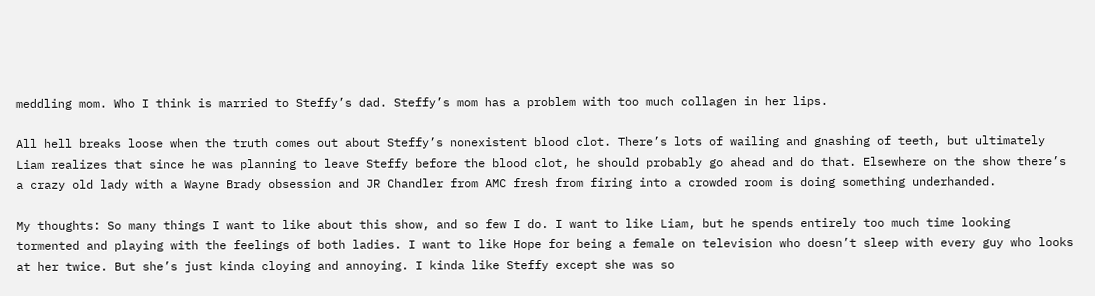meddling mom. Who I think is married to Steffy’s dad. Steffy’s mom has a problem with too much collagen in her lips.

All hell breaks loose when the truth comes out about Steffy’s nonexistent blood clot. There’s lots of wailing and gnashing of teeth, but ultimately Liam realizes that since he was planning to leave Steffy before the blood clot, he should probably go ahead and do that. Elsewhere on the show there’s a crazy old lady with a Wayne Brady obsession and JR Chandler from AMC fresh from firing into a crowded room is doing something underhanded.

My thoughts: So many things I want to like about this show, and so few I do. I want to like Liam, but he spends entirely too much time looking tormented and playing with the feelings of both ladies. I want to like Hope for being a female on television who doesn’t sleep with every guy who looks at her twice. But she’s just kinda cloying and annoying. I kinda like Steffy except she was so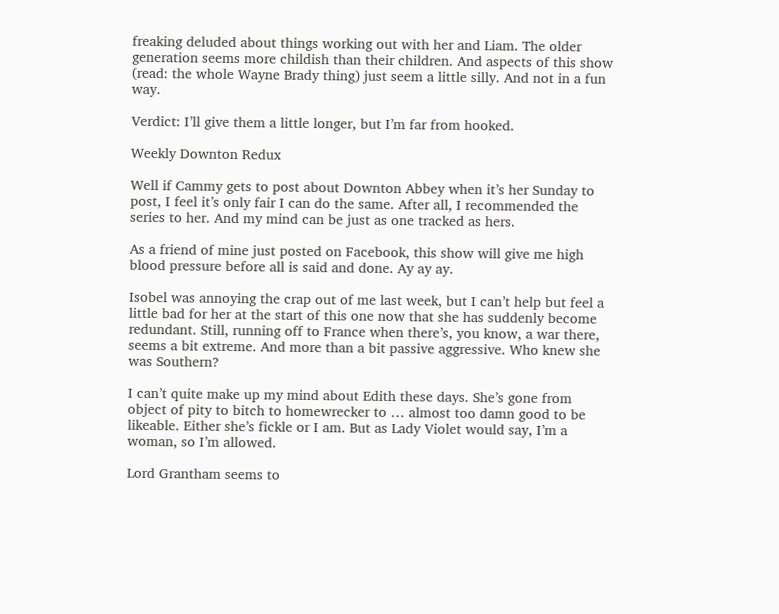freaking deluded about things working out with her and Liam. The older generation seems more childish than their children. And aspects of this show (read: the whole Wayne Brady thing) just seem a little silly. And not in a fun way.

Verdict: I’ll give them a little longer, but I’m far from hooked.

Weekly Downton Redux

Well if Cammy gets to post about Downton Abbey when it’s her Sunday to post, I feel it’s only fair I can do the same. After all, I recommended the series to her. And my mind can be just as one tracked as hers.

As a friend of mine just posted on Facebook, this show will give me high blood pressure before all is said and done. Ay ay ay.

Isobel was annoying the crap out of me last week, but I can’t help but feel a little bad for her at the start of this one now that she has suddenly become redundant. Still, running off to France when there’s, you know, a war there, seems a bit extreme. And more than a bit passive aggressive. Who knew she was Southern?

I can’t quite make up my mind about Edith these days. She’s gone from object of pity to bitch to homewrecker to … almost too damn good to be likeable. Either she’s fickle or I am. But as Lady Violet would say, I’m a woman, so I’m allowed.

Lord Grantham seems to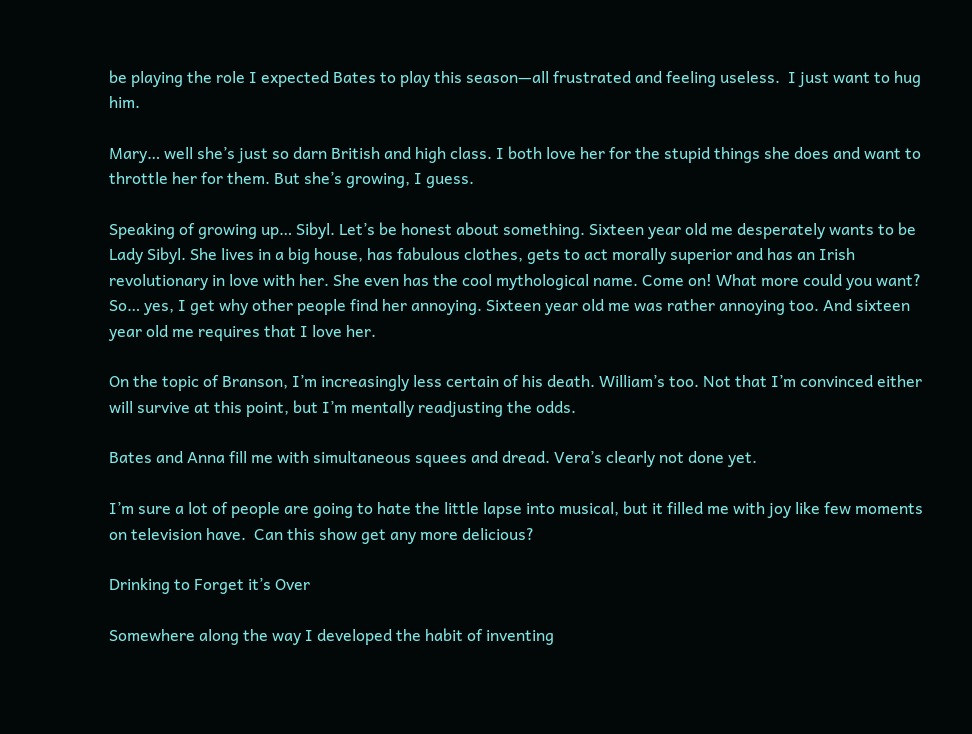be playing the role I expected Bates to play this season—all frustrated and feeling useless.  I just want to hug him.

Mary… well she’s just so darn British and high class. I both love her for the stupid things she does and want to throttle her for them. But she’s growing, I guess.

Speaking of growing up… Sibyl. Let’s be honest about something. Sixteen year old me desperately wants to be Lady Sibyl. She lives in a big house, has fabulous clothes, gets to act morally superior and has an Irish revolutionary in love with her. She even has the cool mythological name. Come on! What more could you want? So… yes, I get why other people find her annoying. Sixteen year old me was rather annoying too. And sixteen year old me requires that I love her.

On the topic of Branson, I’m increasingly less certain of his death. William’s too. Not that I’m convinced either will survive at this point, but I’m mentally readjusting the odds.

Bates and Anna fill me with simultaneous squees and dread. Vera’s clearly not done yet.

I’m sure a lot of people are going to hate the little lapse into musical, but it filled me with joy like few moments on television have.  Can this show get any more delicious?

Drinking to Forget it’s Over

Somewhere along the way I developed the habit of inventing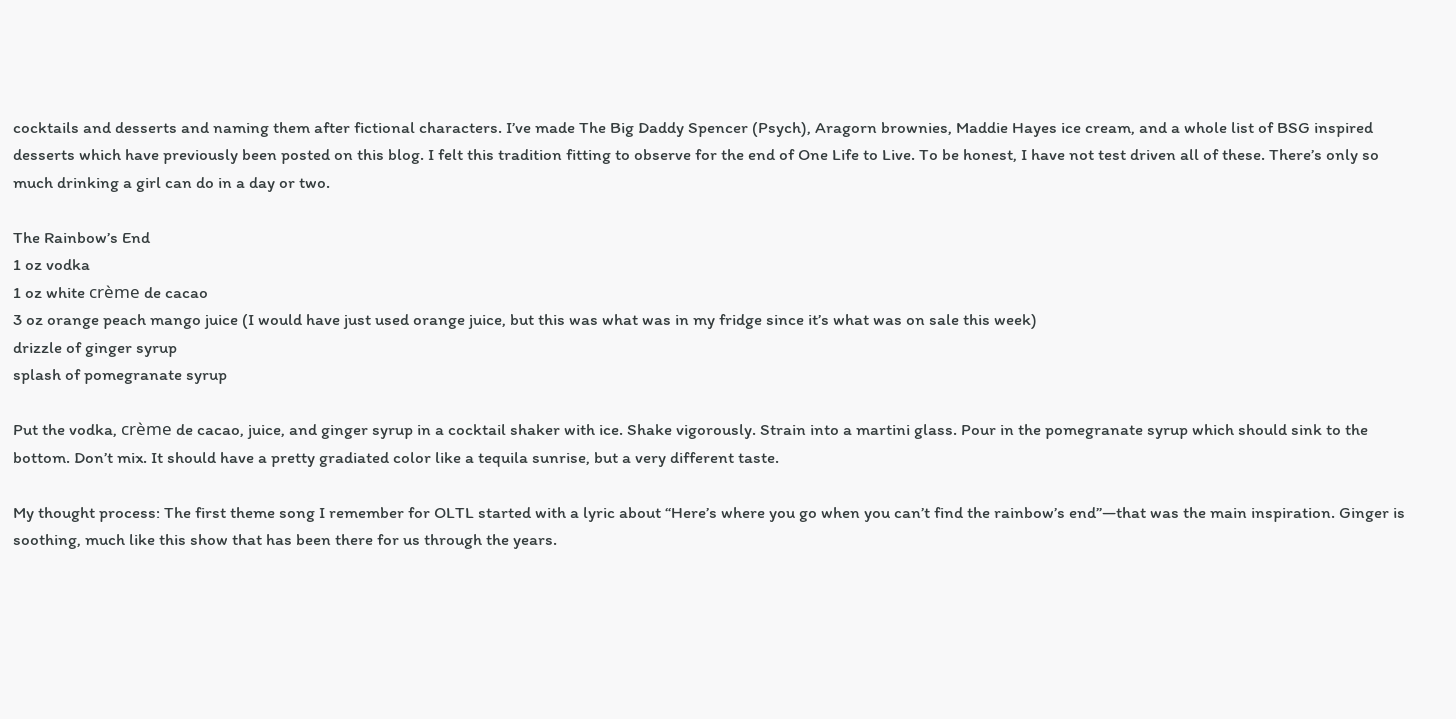cocktails and desserts and naming them after fictional characters. I’ve made The Big Daddy Spencer (Psych), Aragorn brownies, Maddie Hayes ice cream, and a whole list of BSG inspired desserts which have previously been posted on this blog. I felt this tradition fitting to observe for the end of One Life to Live. To be honest, I have not test driven all of these. There’s only so much drinking a girl can do in a day or two.

The Rainbow’s End
1 oz vodka
1 oz white crème de cacao
3 oz orange peach mango juice (I would have just used orange juice, but this was what was in my fridge since it’s what was on sale this week)
drizzle of ginger syrup
splash of pomegranate syrup

Put the vodka, crème de cacao, juice, and ginger syrup in a cocktail shaker with ice. Shake vigorously. Strain into a martini glass. Pour in the pomegranate syrup which should sink to the bottom. Don’t mix. It should have a pretty gradiated color like a tequila sunrise, but a very different taste.

My thought process: The first theme song I remember for OLTL started with a lyric about “Here’s where you go when you can’t find the rainbow’s end”—that was the main inspiration. Ginger is soothing, much like this show that has been there for us through the years.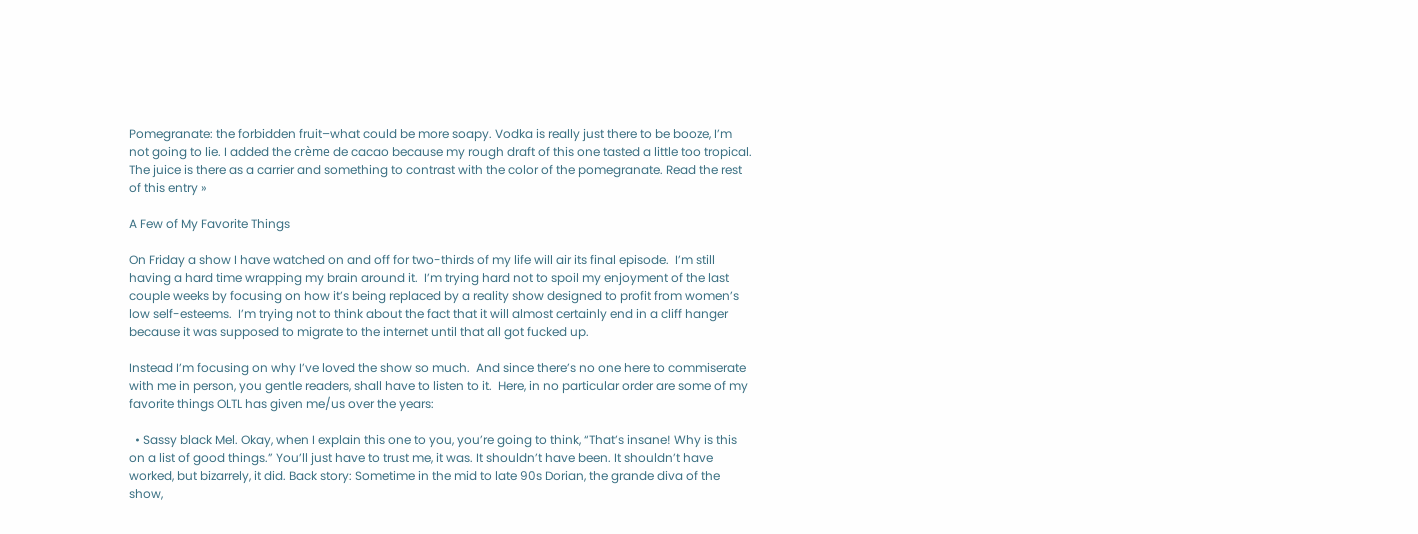Pomegranate: the forbidden fruit–what could be more soapy. Vodka is really just there to be booze, I’m not going to lie. I added the crème de cacao because my rough draft of this one tasted a little too tropical. The juice is there as a carrier and something to contrast with the color of the pomegranate. Read the rest of this entry »

A Few of My Favorite Things

On Friday a show I have watched on and off for two-thirds of my life will air its final episode.  I’m still having a hard time wrapping my brain around it.  I’m trying hard not to spoil my enjoyment of the last couple weeks by focusing on how it’s being replaced by a reality show designed to profit from women’s low self-esteems.  I’m trying not to think about the fact that it will almost certainly end in a cliff hanger because it was supposed to migrate to the internet until that all got fucked up.

Instead I’m focusing on why I’ve loved the show so much.  And since there’s no one here to commiserate with me in person, you gentle readers, shall have to listen to it.  Here, in no particular order are some of my favorite things OLTL has given me/us over the years:

  • Sassy black Mel. Okay, when I explain this one to you, you’re going to think, “That’s insane! Why is this on a list of good things.” You’ll just have to trust me, it was. It shouldn’t have been. It shouldn’t have worked, but bizarrely, it did. Back story: Sometime in the mid to late 90s Dorian, the grande diva of the show,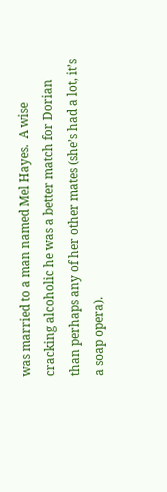was married to a man named Mel Hayes.  A wise cracking alcoholic he was a better match for Dorian than perhaps any of her other mates (she’s had a lot, it’s a soap opera).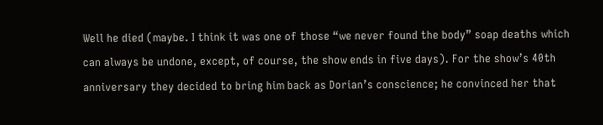Well he died (maybe. I think it was one of those “we never found the body” soap deaths which can always be undone, except, of course, the show ends in five days). For the show’s 40th anniversary they decided to bring him back as Dorian’s conscience; he convinced her that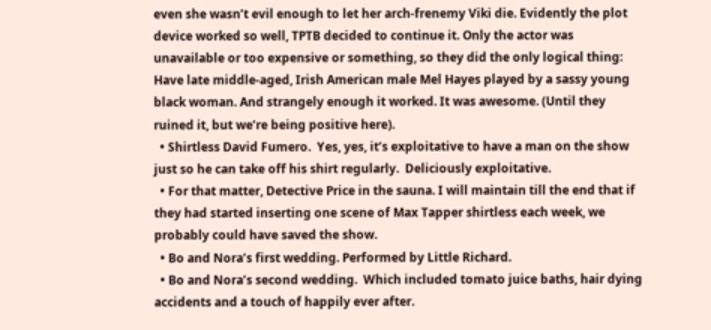even she wasn’t evil enough to let her arch-frenemy Viki die. Evidently the plot device worked so well, TPTB decided to continue it. Only the actor was unavailable or too expensive or something, so they did the only logical thing: Have late middle-aged, Irish American male Mel Hayes played by a sassy young black woman. And strangely enough it worked. It was awesome. (Until they ruined it, but we’re being positive here).
  • Shirtless David Fumero.  Yes, yes, it’s exploitative to have a man on the show just so he can take off his shirt regularly.  Deliciously exploitative.
  • For that matter, Detective Price in the sauna. I will maintain till the end that if they had started inserting one scene of Max Tapper shirtless each week, we probably could have saved the show.
  • Bo and Nora’s first wedding. Performed by Little Richard.
  • Bo and Nora’s second wedding.  Which included tomato juice baths, hair dying accidents and a touch of happily ever after.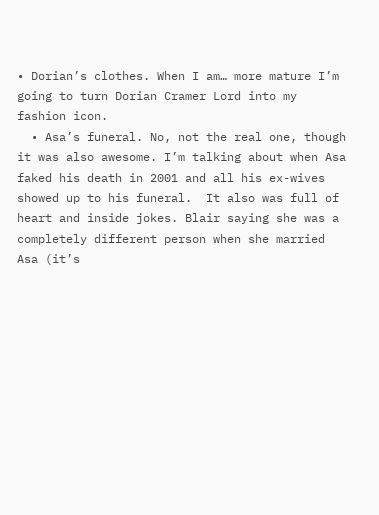• Dorian’s clothes. When I am… more mature I’m going to turn Dorian Cramer Lord into my fashion icon.
  • Asa’s funeral. No, not the real one, though it was also awesome. I’m talking about when Asa faked his death in 2001 and all his ex-wives showed up to his funeral.  It also was full of heart and inside jokes. Blair saying she was a completely different person when she married Asa (it’s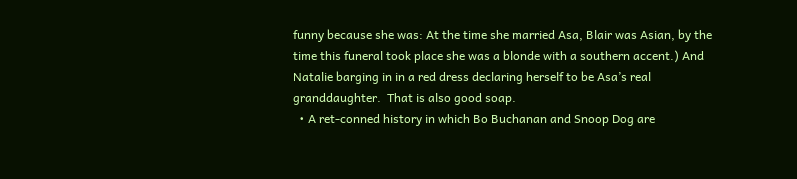funny because she was: At the time she married Asa, Blair was Asian, by the time this funeral took place she was a blonde with a southern accent.) And Natalie barging in in a red dress declaring herself to be Asa’s real granddaughter.  That is also good soap.
  • A ret-conned history in which Bo Buchanan and Snoop Dog are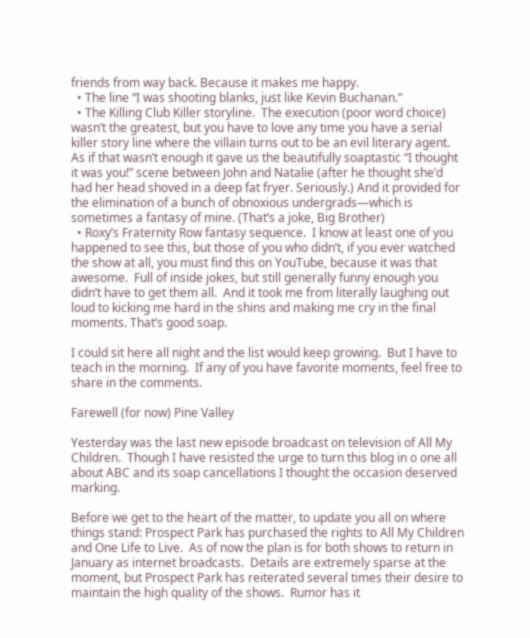friends from way back. Because it makes me happy.
  • The line “I was shooting blanks, just like Kevin Buchanan.”
  • The Killing Club Killer storyline.  The execution (poor word choice) wasn’t the greatest, but you have to love any time you have a serial killer story line where the villain turns out to be an evil literary agent. As if that wasn’t enough it gave us the beautifully soaptastic “I thought it was you!” scene between John and Natalie (after he thought she’d had her head shoved in a deep fat fryer. Seriously.) And it provided for the elimination of a bunch of obnoxious undergrads—which is sometimes a fantasy of mine. (That’s a joke, Big Brother)
  • Roxy’s Fraternity Row fantasy sequence.  I know at least one of you happened to see this, but those of you who didn’t, if you ever watched the show at all, you must find this on YouTube, because it was that awesome.  Full of inside jokes, but still generally funny enough you didn’t have to get them all.  And it took me from literally laughing out loud to kicking me hard in the shins and making me cry in the final moments. That’s good soap.

I could sit here all night and the list would keep growing.  But I have to teach in the morning.  If any of you have favorite moments, feel free to share in the comments.

Farewell (for now) Pine Valley

Yesterday was the last new episode broadcast on television of All My Children.  Though I have resisted the urge to turn this blog in o one all about ABC and its soap cancellations I thought the occasion deserved marking.

Before we get to the heart of the matter, to update you all on where things stand: Prospect Park has purchased the rights to All My Children and One Life to Live.  As of now the plan is for both shows to return in January as internet broadcasts.  Details are extremely sparse at the moment, but Prospect Park has reiterated several times their desire to maintain the high quality of the shows.  Rumor has it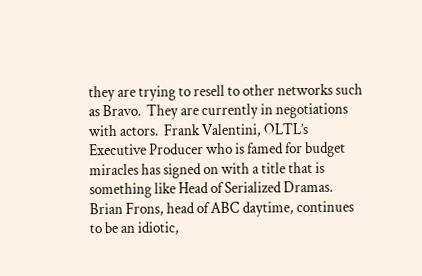they are trying to resell to other networks such as Bravo.  They are currently in negotiations with actors.  Frank Valentini, OLTL’s Executive Producer who is famed for budget miracles has signed on with a title that is something like Head of Serialized Dramas.  Brian Frons, head of ABC daytime, continues to be an idiotic,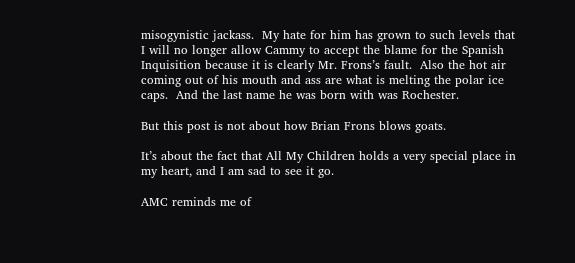misogynistic jackass.  My hate for him has grown to such levels that I will no longer allow Cammy to accept the blame for the Spanish Inquisition because it is clearly Mr. Frons’s fault.  Also the hot air coming out of his mouth and ass are what is melting the polar ice caps.  And the last name he was born with was Rochester.

But this post is not about how Brian Frons blows goats.

It’s about the fact that All My Children holds a very special place in my heart, and I am sad to see it go.

AMC reminds me of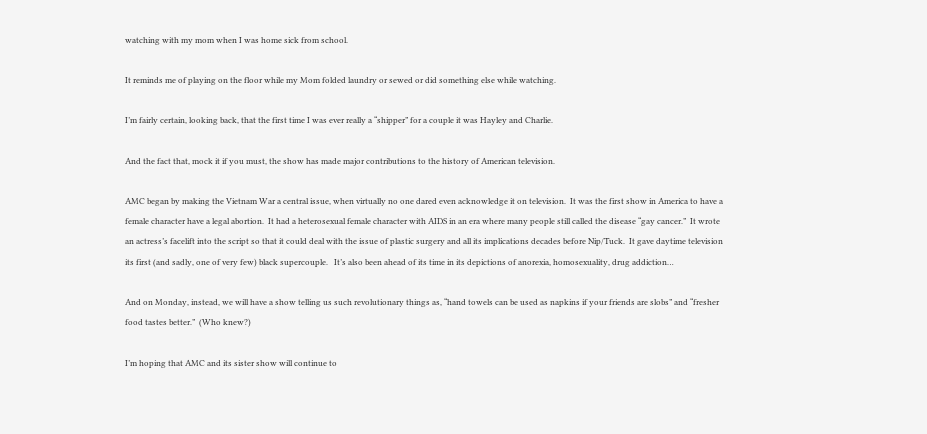watching with my mom when I was home sick from school.

It reminds me of playing on the floor while my Mom folded laundry or sewed or did something else while watching.

I’m fairly certain, looking back, that the first time I was ever really a “shipper” for a couple it was Hayley and Charlie.

And the fact that, mock it if you must, the show has made major contributions to the history of American television.

AMC began by making the Vietnam War a central issue, when virtually no one dared even acknowledge it on television.  It was the first show in America to have a female character have a legal abortion.  It had a heterosexual female character with AIDS in an era where many people still called the disease “gay cancer.”  It wrote an actress’s facelift into the script so that it could deal with the issue of plastic surgery and all its implications decades before Nip/Tuck.  It gave daytime television its first (and sadly, one of very few) black supercouple.   It’s also been ahead of its time in its depictions of anorexia, homosexuality, drug addiction…

And on Monday, instead, we will have a show telling us such revolutionary things as, “hand towels can be used as napkins if your friends are slobs” and “fresher food tastes better.”  (Who knew?)

I’m hoping that AMC and its sister show will continue to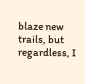blaze new trails, but regardless, I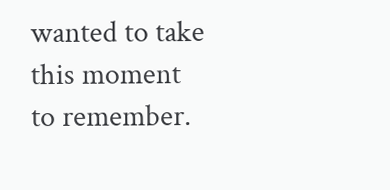wanted to take this moment to remember.